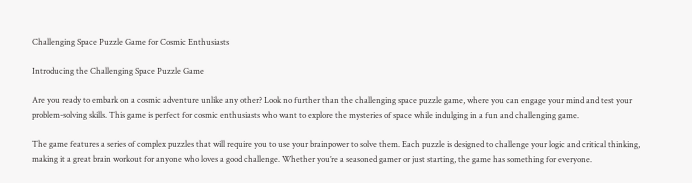Challenging Space Puzzle Game for Cosmic Enthusiasts

Introducing the Challenging Space Puzzle Game

Are you ready to embark on a cosmic adventure unlike any other? Look no further than the challenging space puzzle game, where you can engage your mind and test your problem-solving skills. This game is perfect for cosmic enthusiasts who want to explore the mysteries of space while indulging in a fun and challenging game.

The game features a series of complex puzzles that will require you to use your brainpower to solve them. Each puzzle is designed to challenge your logic and critical thinking, making it a great brain workout for anyone who loves a good challenge. Whether you’re a seasoned gamer or just starting, the game has something for everyone.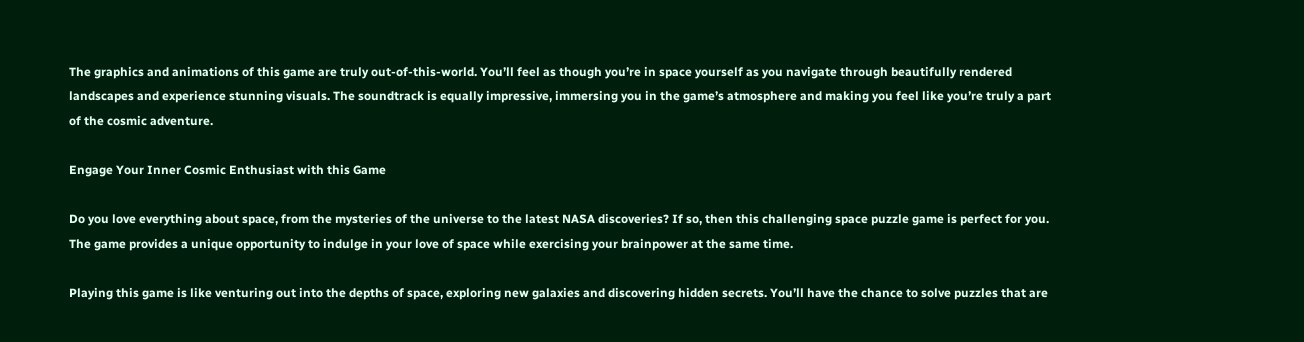The graphics and animations of this game are truly out-of-this-world. You’ll feel as though you’re in space yourself as you navigate through beautifully rendered landscapes and experience stunning visuals. The soundtrack is equally impressive, immersing you in the game’s atmosphere and making you feel like you’re truly a part of the cosmic adventure.

Engage Your Inner Cosmic Enthusiast with this Game

Do you love everything about space, from the mysteries of the universe to the latest NASA discoveries? If so, then this challenging space puzzle game is perfect for you. The game provides a unique opportunity to indulge in your love of space while exercising your brainpower at the same time.

Playing this game is like venturing out into the depths of space, exploring new galaxies and discovering hidden secrets. You’ll have the chance to solve puzzles that are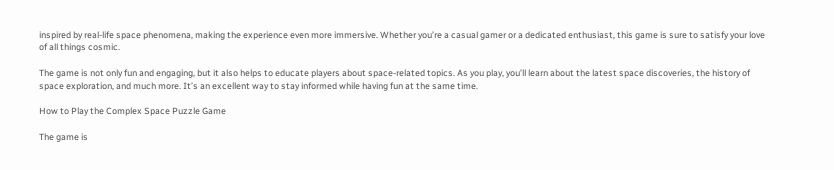inspired by real-life space phenomena, making the experience even more immersive. Whether you’re a casual gamer or a dedicated enthusiast, this game is sure to satisfy your love of all things cosmic.

The game is not only fun and engaging, but it also helps to educate players about space-related topics. As you play, you’ll learn about the latest space discoveries, the history of space exploration, and much more. It’s an excellent way to stay informed while having fun at the same time.

How to Play the Complex Space Puzzle Game

The game is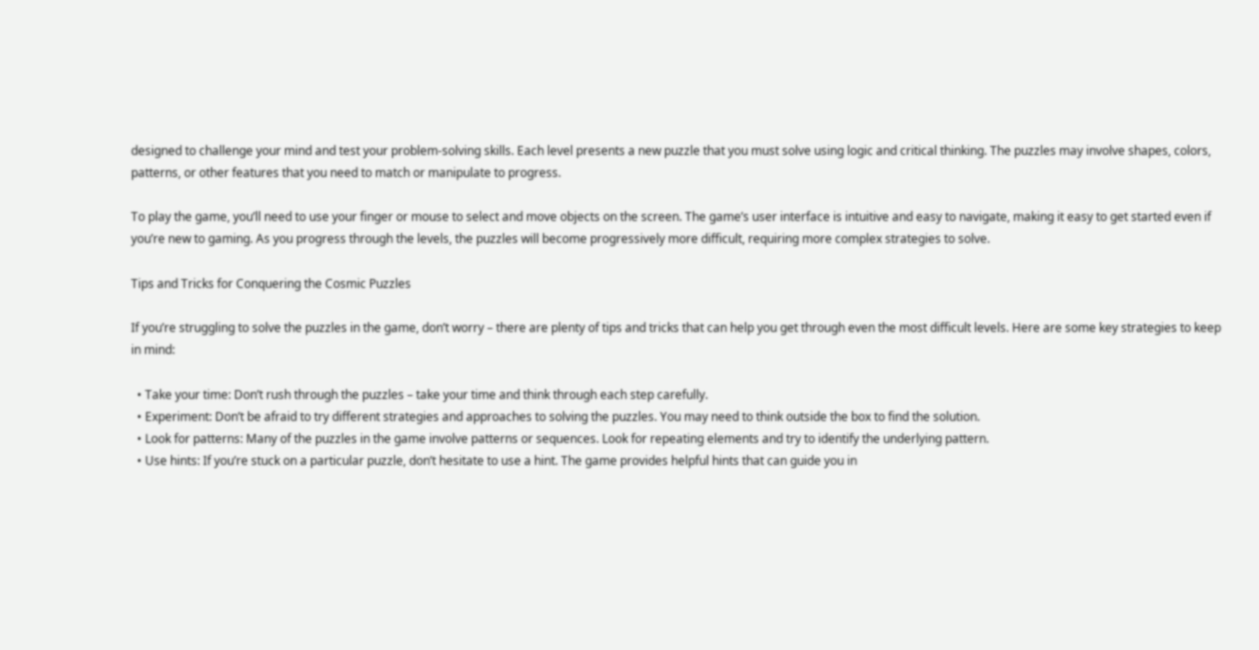designed to challenge your mind and test your problem-solving skills. Each level presents a new puzzle that you must solve using logic and critical thinking. The puzzles may involve shapes, colors, patterns, or other features that you need to match or manipulate to progress.

To play the game, you’ll need to use your finger or mouse to select and move objects on the screen. The game’s user interface is intuitive and easy to navigate, making it easy to get started even if you’re new to gaming. As you progress through the levels, the puzzles will become progressively more difficult, requiring more complex strategies to solve.

Tips and Tricks for Conquering the Cosmic Puzzles

If you’re struggling to solve the puzzles in the game, don’t worry – there are plenty of tips and tricks that can help you get through even the most difficult levels. Here are some key strategies to keep in mind:

  • Take your time: Don’t rush through the puzzles – take your time and think through each step carefully.
  • Experiment: Don’t be afraid to try different strategies and approaches to solving the puzzles. You may need to think outside the box to find the solution.
  • Look for patterns: Many of the puzzles in the game involve patterns or sequences. Look for repeating elements and try to identify the underlying pattern.
  • Use hints: If you’re stuck on a particular puzzle, don’t hesitate to use a hint. The game provides helpful hints that can guide you in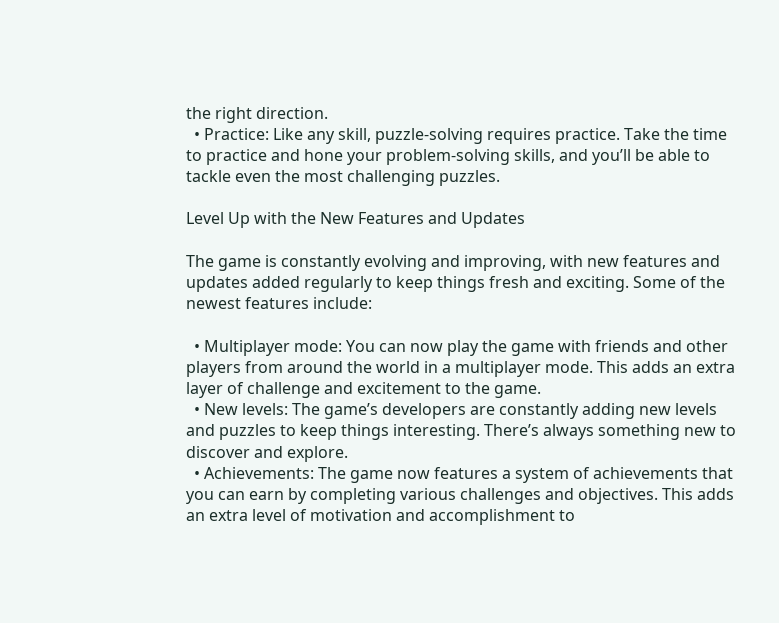the right direction.
  • Practice: Like any skill, puzzle-solving requires practice. Take the time to practice and hone your problem-solving skills, and you’ll be able to tackle even the most challenging puzzles.

Level Up with the New Features and Updates

The game is constantly evolving and improving, with new features and updates added regularly to keep things fresh and exciting. Some of the newest features include:

  • Multiplayer mode: You can now play the game with friends and other players from around the world in a multiplayer mode. This adds an extra layer of challenge and excitement to the game.
  • New levels: The game’s developers are constantly adding new levels and puzzles to keep things interesting. There’s always something new to discover and explore.
  • Achievements: The game now features a system of achievements that you can earn by completing various challenges and objectives. This adds an extra level of motivation and accomplishment to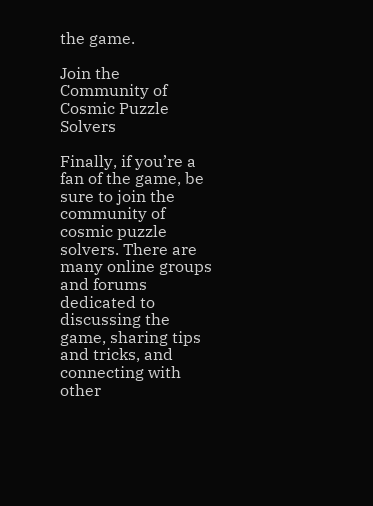the game.

Join the Community of Cosmic Puzzle Solvers

Finally, if you’re a fan of the game, be sure to join the community of cosmic puzzle solvers. There are many online groups and forums dedicated to discussing the game, sharing tips and tricks, and connecting with other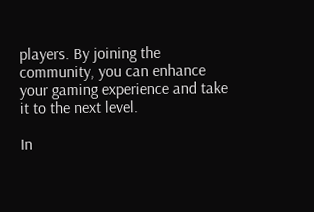players. By joining the community, you can enhance your gaming experience and take it to the next level.

In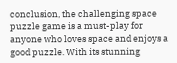conclusion, the challenging space puzzle game is a must-play for anyone who loves space and enjoys a good puzzle. With its stunning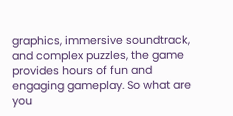graphics, immersive soundtrack, and complex puzzles, the game provides hours of fun and engaging gameplay. So what are you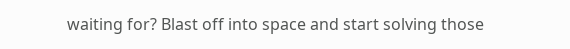waiting for? Blast off into space and start solving those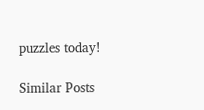puzzles today!

Similar Posts